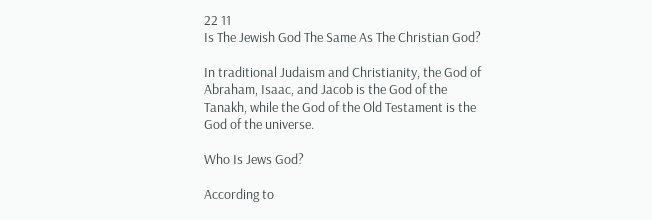22 11
Is The Jewish God The Same As The Christian God?

In traditional Judaism and Christianity, the God of Abraham, Isaac, and Jacob is the God of the Tanakh, while the God of the Old Testament is the God of the universe.

Who Is Jews God?

According to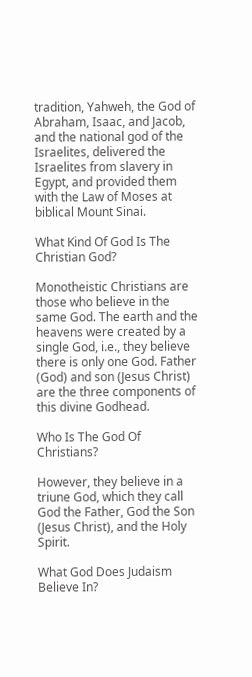tradition, Yahweh, the God of Abraham, Isaac, and Jacob, and the national god of the Israelites, delivered the Israelites from slavery in Egypt, and provided them with the Law of Moses at biblical Mount Sinai.

What Kind Of God Is The Christian God?

Monotheistic Christians are those who believe in the same God. The earth and the heavens were created by a single God, i.e., they believe there is only one God. Father (God) and son (Jesus Christ) are the three components of this divine Godhead.

Who Is The God Of Christians?

However, they believe in a triune God, which they call God the Father, God the Son (Jesus Christ), and the Holy Spirit.

What God Does Judaism Believe In?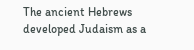The ancient Hebrews developed Judaism as a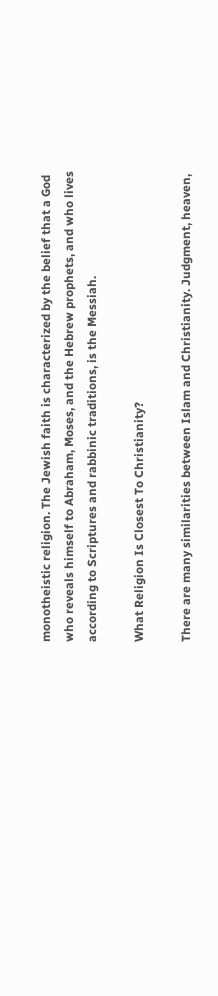monotheistic religion. The Jewish faith is characterized by the belief that a God who reveals himself to Abraham, Moses, and the Hebrew prophets, and who lives according to Scriptures and rabbinic traditions, is the Messiah.

What Religion Is Closest To Christianity?

There are many similarities between Islam and Christianity. Judgment, heaven,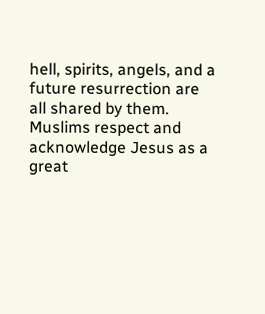hell, spirits, angels, and a future resurrection are all shared by them. Muslims respect and acknowledge Jesus as a great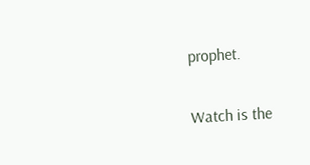prophet.

Watch is the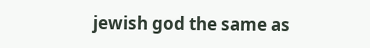jewish god the same as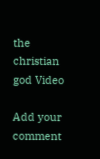the christian god Video

Add your comment